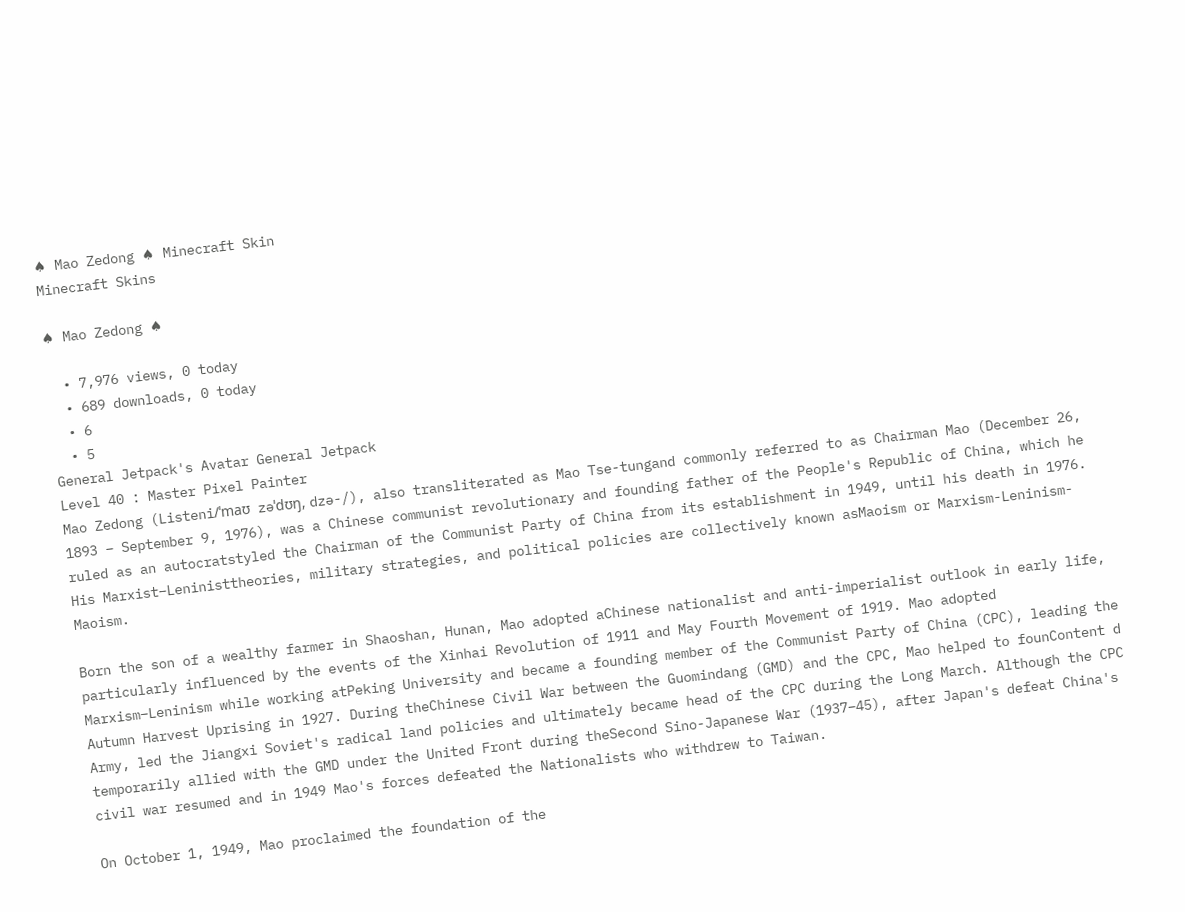♠ Mao Zedong ♠ Minecraft Skin
Minecraft Skins

♠ Mao Zedong ♠

  • 7,976 views, 0 today
  • 689 downloads, 0 today
  • 6
  • 5
General Jetpack's Avatar General Jetpack
Level 40 : Master Pixel Painter
Mao Zedong (Listeni/ˈmaʊ zəˈdʊŋ, dzə-/), also transliterated as Mao Tse-tungand commonly referred to as Chairman Mao (December 26, 1893 – September 9, 1976), was a Chinese communist revolutionary and founding father of the People's Republic of China, which he ruled as an autocratstyled the Chairman of the Communist Party of China from its establishment in 1949, until his death in 1976. His Marxist–Leninisttheories, military strategies, and political policies are collectively known asMaoism or Marxism-Leninism-Maoism.

Born the son of a wealthy farmer in Shaoshan, Hunan, Mao adopted aChinese nationalist and anti-imperialist outlook in early life, particularly influenced by the events of the Xinhai Revolution of 1911 and May Fourth Movement of 1919. Mao adopted Marxism–Leninism while working atPeking University and became a founding member of the Communist Party of China (CPC), leading the Autumn Harvest Uprising in 1927. During theChinese Civil War between the Guomindang (GMD) and the CPC, Mao helped to founContent d Army, led the Jiangxi Soviet's radical land policies and ultimately became head of the CPC during the Long March. Although the CPC temporarily allied with the GMD under the United Front during theSecond Sino-Japanese War (1937–45), after Japan's defeat China's civil war resumed and in 1949 Mao's forces defeated the Nationalists who withdrew to Taiwan.

On October 1, 1949, Mao proclaimed the foundation of the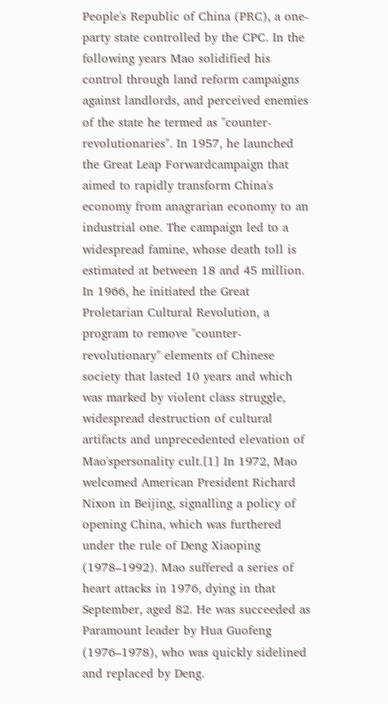People's Republic of China (PRC), a one-party state controlled by the CPC. In the following years Mao solidified his control through land reform campaigns against landlords, and perceived enemies of the state he termed as "counter-revolutionaries". In 1957, he launched the Great Leap Forwardcampaign that aimed to rapidly transform China's economy from anagrarian economy to an industrial one. The campaign led to a widespread famine, whose death toll is estimated at between 18 and 45 million. In 1966, he initiated the Great Proletarian Cultural Revolution, a program to remove "counter-revolutionary" elements of Chinese society that lasted 10 years and which was marked by violent class struggle, widespread destruction of cultural artifacts and unprecedented elevation of Mao'spersonality cult.[1] In 1972, Mao welcomed American President Richard Nixon in Beijing, signalling a policy of opening China, which was furthered under the rule of Deng Xiaoping (1978–1992). Mao suffered a series of heart attacks in 1976, dying in that September, aged 82. He was succeeded as Paramount leader by Hua Guofeng (1976–1978), who was quickly sidelined and replaced by Deng.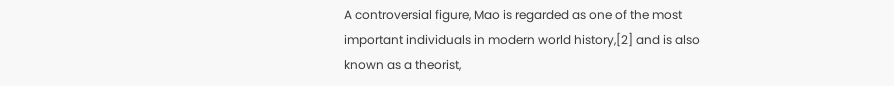A controversial figure, Mao is regarded as one of the most important individuals in modern world history,[2] and is also known as a theorist,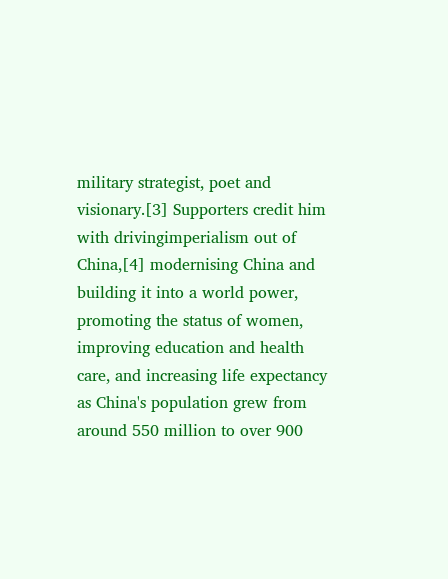military strategist, poet and visionary.[3] Supporters credit him with drivingimperialism out of China,[4] modernising China and building it into a world power, promoting the status of women, improving education and health care, and increasing life expectancy as China's population grew from around 550 million to over 900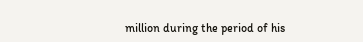million during the period of his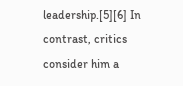leadership.[5][6] In contrast, critics consider him a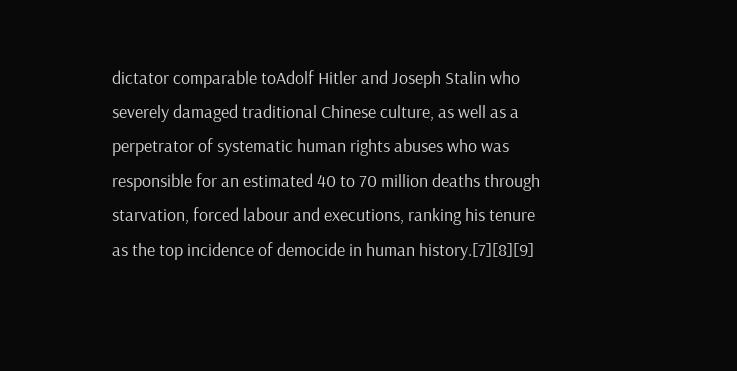dictator comparable toAdolf Hitler and Joseph Stalin who severely damaged traditional Chinese culture, as well as a perpetrator of systematic human rights abuses who was responsible for an estimated 40 to 70 million deaths through starvation, forced labour and executions, ranking his tenure as the top incidence of democide in human history.[7][8][9]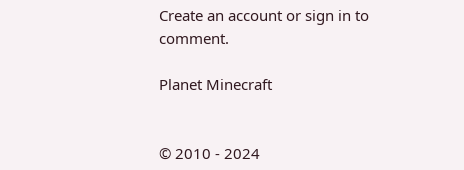Create an account or sign in to comment.

Planet Minecraft


© 2010 - 2024